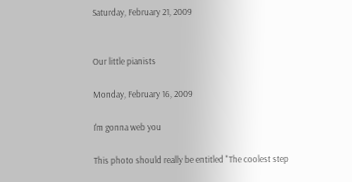Saturday, February 21, 2009


Our little pianists

Monday, February 16, 2009

I'm gonna web you

This photo should really be entitled "The coolest step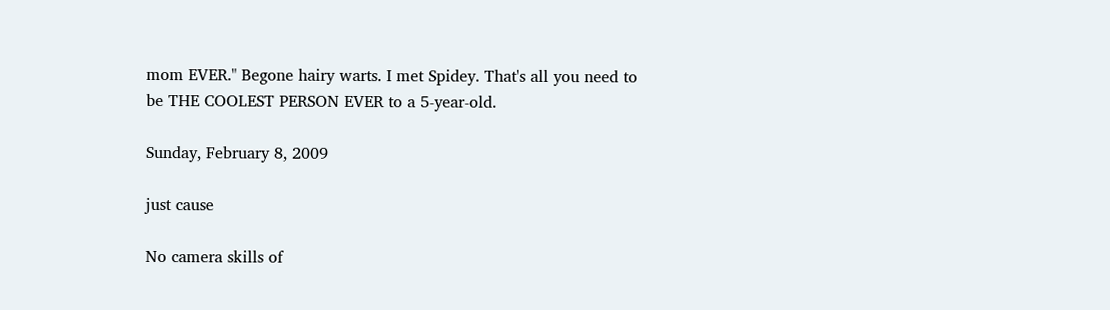mom EVER." Begone hairy warts. I met Spidey. That's all you need to be THE COOLEST PERSON EVER to a 5-year-old.

Sunday, February 8, 2009

just cause

No camera skills of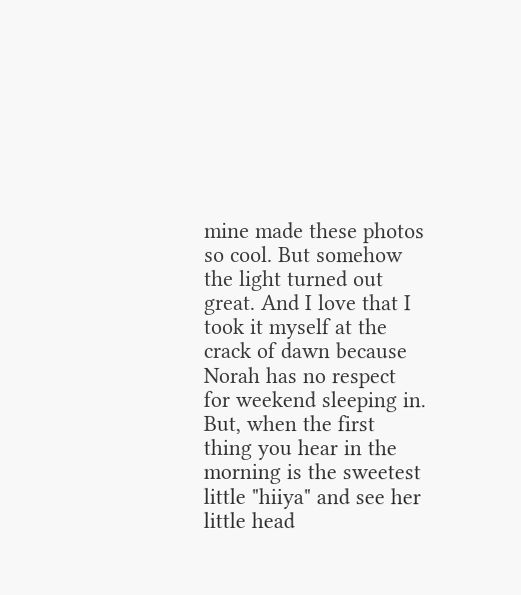mine made these photos so cool. But somehow the light turned out great. And I love that I took it myself at the crack of dawn because Norah has no respect for weekend sleeping in. But, when the first thing you hear in the morning is the sweetest little "hiiya" and see her little head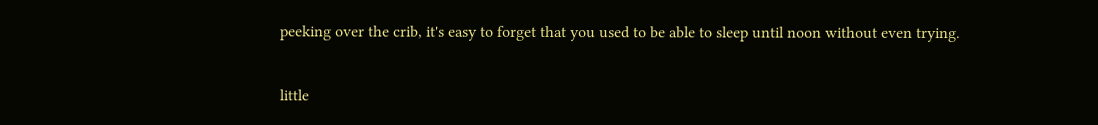peeking over the crib, it's easy to forget that you used to be able to sleep until noon without even trying.

little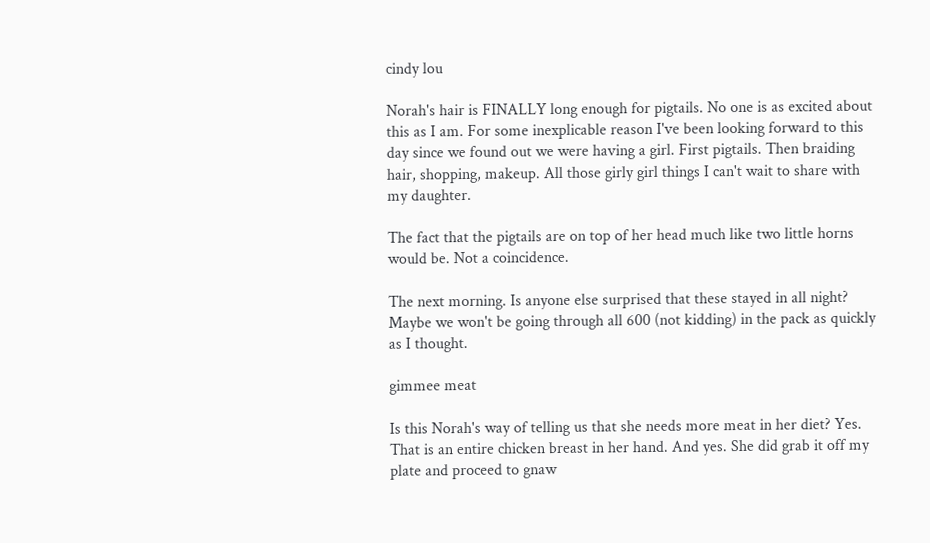cindy lou

Norah's hair is FINALLY long enough for pigtails. No one is as excited about this as I am. For some inexplicable reason I've been looking forward to this day since we found out we were having a girl. First pigtails. Then braiding hair, shopping, makeup. All those girly girl things I can't wait to share with my daughter.

The fact that the pigtails are on top of her head much like two little horns would be. Not a coincidence.

The next morning. Is anyone else surprised that these stayed in all night? Maybe we won't be going through all 600 (not kidding) in the pack as quickly as I thought.

gimmee meat

Is this Norah's way of telling us that she needs more meat in her diet? Yes. That is an entire chicken breast in her hand. And yes. She did grab it off my plate and proceed to gnaw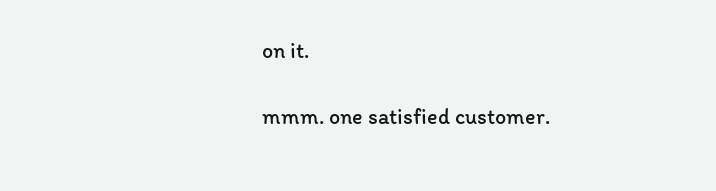on it.

mmm. one satisfied customer.